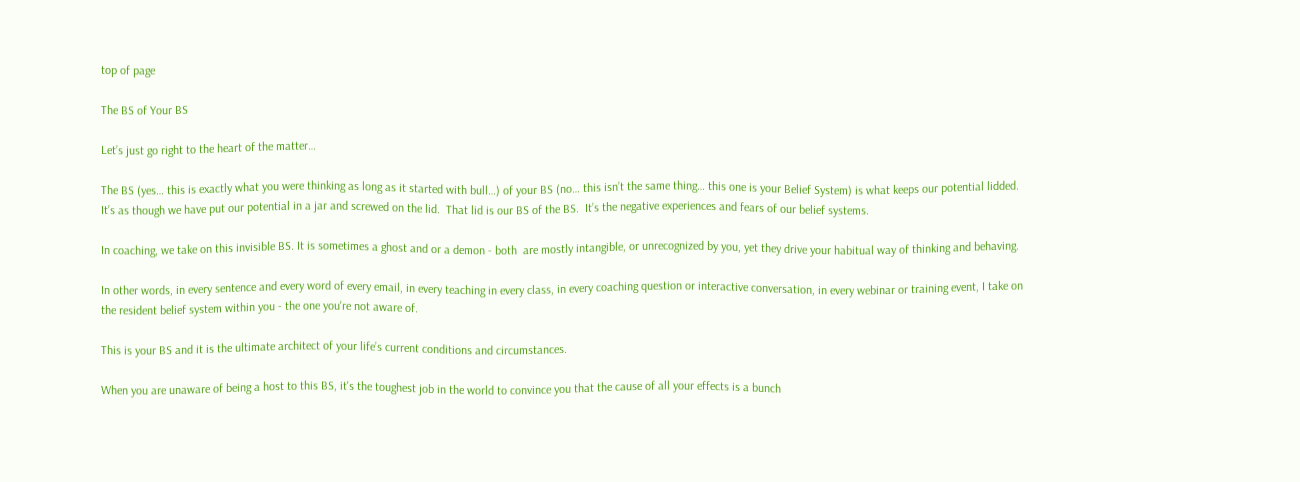top of page

The BS of Your BS

Let’s just go right to the heart of the matter…

The BS (yes… this is exactly what you were thinking as long as it started with bull…) of your BS (no… this isn’t the same thing… this one is your Belief System) is what keeps our potential lidded.  It’s as though we have put our potential in a jar and screwed on the lid.  That lid is our BS of the BS.  It’s the negative experiences and fears of our belief systems.

In coaching, we take on this invisible BS. It is sometimes a ghost and or a demon - both  are mostly intangible, or unrecognized by you, yet they drive your habitual way of thinking and behaving.

In other words, in every sentence and every word of every email, in every teaching in every class, in every coaching question or interactive conversation, in every webinar or training event, I take on the resident belief system within you - the one you're not aware of.

This is your BS and it is the ultimate architect of your life’s current conditions and circumstances.

When you are unaware of being a host to this BS, it's the toughest job in the world to convince you that the cause of all your effects is a bunch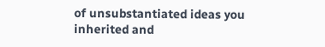of unsubstantiated ideas you inherited and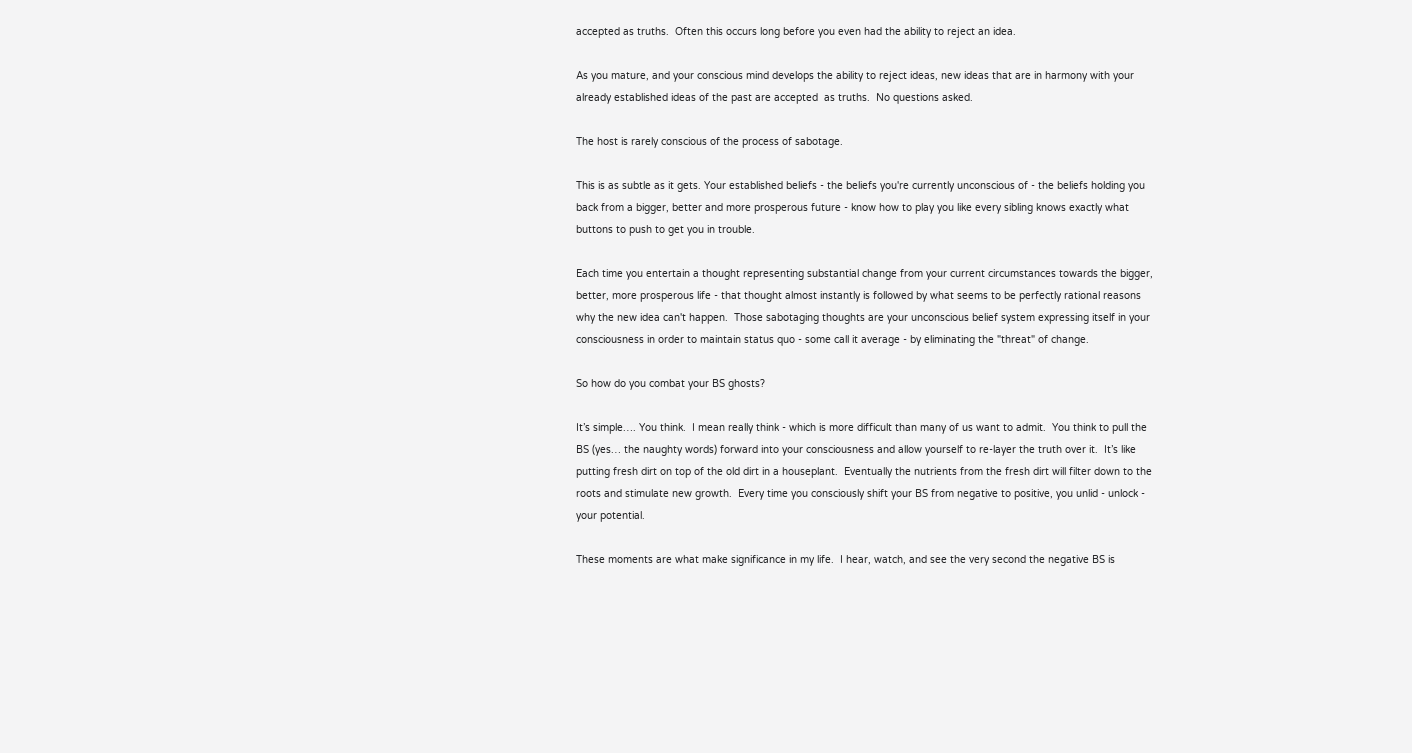accepted as truths.  Often this occurs long before you even had the ability to reject an idea.

As you mature, and your conscious mind develops the ability to reject ideas, new ideas that are in harmony with your already established ideas of the past are accepted  as truths.  No questions asked.

The host is rarely conscious of the process of sabotage.

This is as subtle as it gets. Your established beliefs - the beliefs you're currently unconscious of - the beliefs holding you back from a bigger, better and more prosperous future - know how to play you like every sibling knows exactly what buttons to push to get you in trouble.

Each time you entertain a thought representing substantial change from your current circumstances towards the bigger, better, more prosperous life - that thought almost instantly is followed by what seems to be perfectly rational reasons why the new idea can't happen.  Those sabotaging thoughts are your unconscious belief system expressing itself in your consciousness in order to maintain status quo - some call it average - by eliminating the "threat" of change.

So how do you combat your BS ghosts?

It’s simple…. You think.  I mean really think - which is more difficult than many of us want to admit.  You think to pull the BS (yes… the naughty words) forward into your consciousness and allow yourself to re-layer the truth over it.  It’s like putting fresh dirt on top of the old dirt in a houseplant.  Eventually the nutrients from the fresh dirt will filter down to the roots and stimulate new growth.  Every time you consciously shift your BS from negative to positive, you unlid - unlock - your potential.

These moments are what make significance in my life.  I hear, watch, and see the very second the negative BS is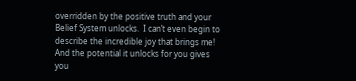overridden by the positive truth and your Belief System unlocks.  I can’t even begin to describe the incredible joy that brings me!  And the potential it unlocks for you gives you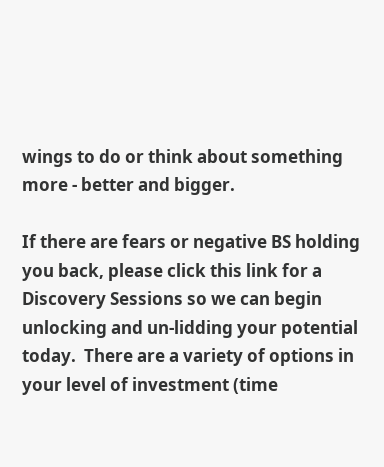wings to do or think about something more - better and bigger.

If there are fears or negative BS holding you back, please click this link for a Discovery Sessions so we can begin unlocking and un-lidding your potential today.  There are a variety of options in your level of investment (time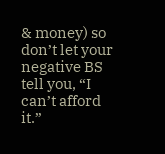& money) so don’t let your negative BS tell you, “I can’t afford it.”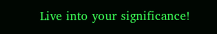Live into your significance!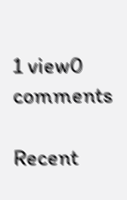1 view0 comments

Recent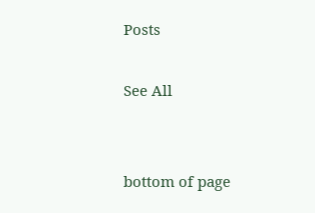Posts

See All


bottom of page